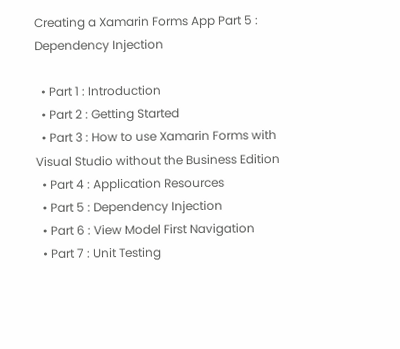Creating a Xamarin Forms App Part 5 : Dependency Injection

  • Part 1 : Introduction
  • Part 2 : Getting Started
  • Part 3 : How to use Xamarin Forms with Visual Studio without the Business Edition
  • Part 4 : Application Resources
  • Part 5 : Dependency Injection
  • Part 6 : View Model First Navigation
  • Part 7 : Unit Testing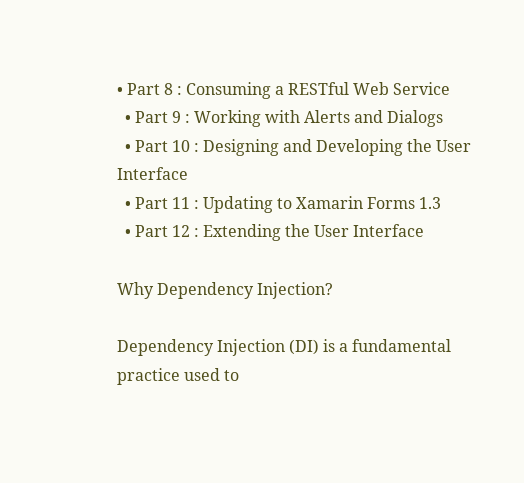• Part 8 : Consuming a RESTful Web Service
  • Part 9 : Working with Alerts and Dialogs
  • Part 10 : Designing and Developing the User Interface
  • Part 11 : Updating to Xamarin Forms 1.3
  • Part 12 : Extending the User Interface

Why Dependency Injection?

Dependency Injection (DI) is a fundamental practice used to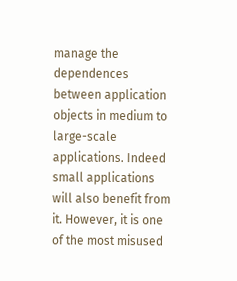manage the dependences between application objects in medium to large-scale applications. Indeed small applications will also benefit from it. However, it is one of the most misused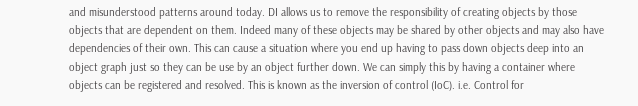and misunderstood patterns around today. DI allows us to remove the responsibility of creating objects by those objects that are dependent on them. Indeed many of these objects may be shared by other objects and may also have dependencies of their own. This can cause a situation where you end up having to pass down objects deep into an object graph just so they can be use by an object further down. We can simply this by having a container where objects can be registered and resolved. This is known as the inversion of control (IoC). i.e. Control for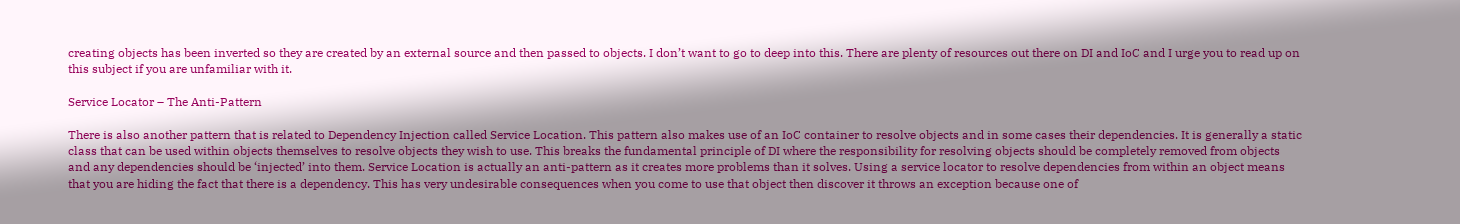creating objects has been inverted so they are created by an external source and then passed to objects. I don’t want to go to deep into this. There are plenty of resources out there on DI and IoC and I urge you to read up on this subject if you are unfamiliar with it.

Service Locator – The Anti-Pattern

There is also another pattern that is related to Dependency Injection called Service Location. This pattern also makes use of an IoC container to resolve objects and in some cases their dependencies. It is generally a static class that can be used within objects themselves to resolve objects they wish to use. This breaks the fundamental principle of DI where the responsibility for resolving objects should be completely removed from objects and any dependencies should be ‘injected’ into them. Service Location is actually an anti-pattern as it creates more problems than it solves. Using a service locator to resolve dependencies from within an object means that you are hiding the fact that there is a dependency. This has very undesirable consequences when you come to use that object then discover it throws an exception because one of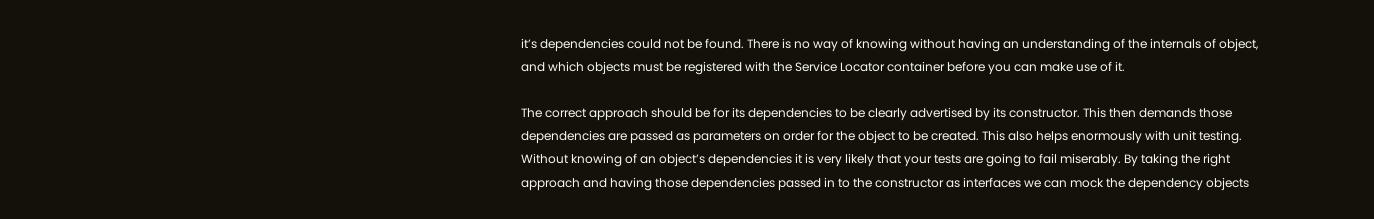it’s dependencies could not be found. There is no way of knowing without having an understanding of the internals of object, and which objects must be registered with the Service Locator container before you can make use of it.

The correct approach should be for its dependencies to be clearly advertised by its constructor. This then demands those dependencies are passed as parameters on order for the object to be created. This also helps enormously with unit testing. Without knowing of an object’s dependencies it is very likely that your tests are going to fail miserably. By taking the right approach and having those dependencies passed in to the constructor as interfaces we can mock the dependency objects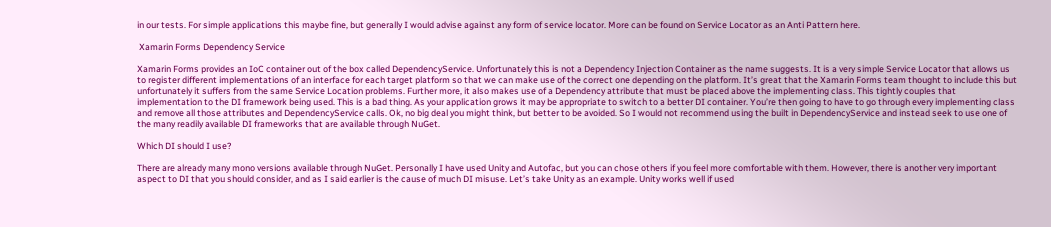in our tests. For simple applications this maybe fine, but generally I would advise against any form of service locator. More can be found on Service Locator as an Anti Pattern here.

 Xamarin Forms Dependency Service

Xamarin Forms provides an IoC container out of the box called DependencyService. Unfortunately this is not a Dependency Injection Container as the name suggests. It is a very simple Service Locator that allows us to register different implementations of an interface for each target platform so that we can make use of the correct one depending on the platform. It’s great that the Xamarin Forms team thought to include this but unfortunately it suffers from the same Service Location problems. Further more, it also makes use of a Dependency attribute that must be placed above the implementing class. This tightly couples that implementation to the DI framework being used. This is a bad thing. As your application grows it may be appropriate to switch to a better DI container. You’re then going to have to go through every implementing class and remove all those attributes and DependencyService calls. Ok, no big deal you might think, but better to be avoided. So I would not recommend using the built in DependencyService and instead seek to use one of the many readily available DI frameworks that are available through NuGet.

Which DI should I use?

There are already many mono versions available through NuGet. Personally I have used Unity and Autofac, but you can chose others if you feel more comfortable with them. However, there is another very important aspect to DI that you should consider, and as I said earlier is the cause of much DI misuse. Let’s take Unity as an example. Unity works well if used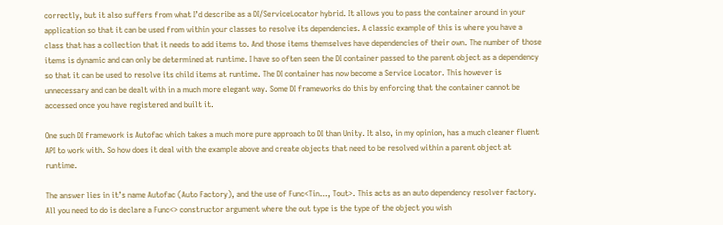correctly, but it also suffers from what I’d describe as a DI/ServiceLocator hybrid. It allows you to pass the container around in your application so that it can be used from within your classes to resolve its dependencies. A classic example of this is where you have a class that has a collection that it needs to add items to. And those items themselves have dependencies of their own. The number of those items is dynamic and can only be determined at runtime. I have so often seen the DI container passed to the parent object as a dependency so that it can be used to resolve its child items at runtime. The DI container has now become a Service Locator. This however is unnecessary and can be dealt with in a much more elegant way. Some DI frameworks do this by enforcing that the container cannot be accessed once you have registered and built it.

One such DI framework is Autofac which takes a much more pure approach to DI than Unity. It also, in my opinion, has a much cleaner fluent API to work with. So how does it deal with the example above and create objects that need to be resolved within a parent object at runtime.

The answer lies in it’s name Autofac (Auto Factory), and the use of Func<Tin…, Tout>. This acts as an auto dependency resolver factory. All you need to do is declare a Func<> constructor argument where the out type is the type of the object you wish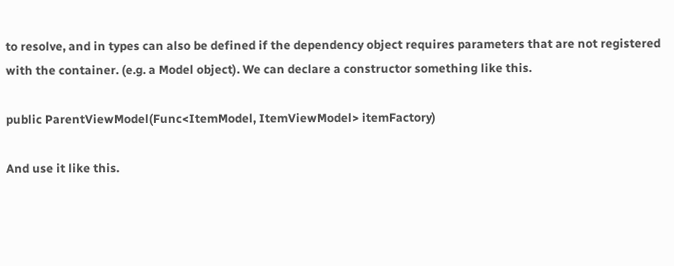to resolve, and in types can also be defined if the dependency object requires parameters that are not registered with the container. (e.g. a Model object). We can declare a constructor something like this.

public ParentViewModel(Func<ItemModel, ItemViewModel> itemFactory)

And use it like this.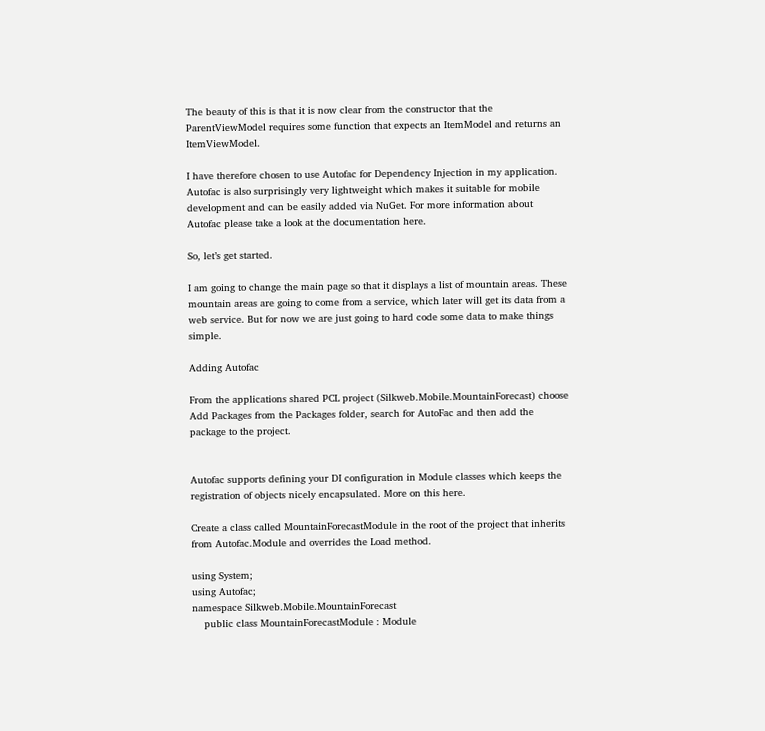The beauty of this is that it is now clear from the constructor that the ParentViewModel requires some function that expects an ItemModel and returns an ItemViewModel.

I have therefore chosen to use Autofac for Dependency Injection in my application. Autofac is also surprisingly very lightweight which makes it suitable for mobile development and can be easily added via NuGet. For more information about Autofac please take a look at the documentation here.

So, let’s get started.

I am going to change the main page so that it displays a list of mountain areas. These mountain areas are going to come from a service, which later will get its data from a web service. But for now we are just going to hard code some data to make things simple.

Adding Autofac

From the applications shared PCL project (Silkweb.Mobile.MountainForecast) choose Add Packages from the Packages folder, search for AutoFac and then add the package to the project.


Autofac supports defining your DI configuration in Module classes which keeps the registration of objects nicely encapsulated. More on this here.

Create a class called MountainForecastModule in the root of the project that inherits from Autofac.Module and overrides the Load method.

using System;
using Autofac;
namespace Silkweb.Mobile.MountainForecast
    public class MountainForecastModule : Module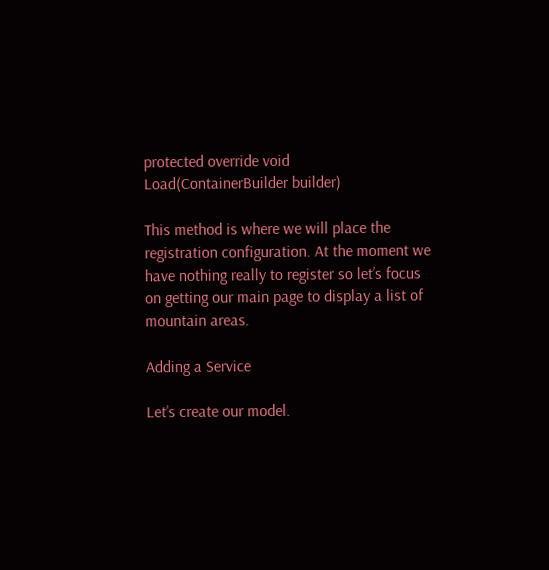protected override void Load(ContainerBuilder builder)

This method is where we will place the registration configuration. At the moment we have nothing really to register so let’s focus on getting our main page to display a list of mountain areas.

Adding a Service

Let’s create our model.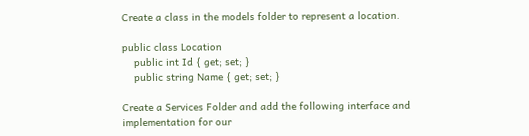Create a class in the models folder to represent a location.

public class Location
    public int Id { get; set; }
    public string Name { get; set; }

Create a Services Folder and add the following interface and implementation for our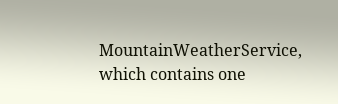MountainWeatherService, which contains one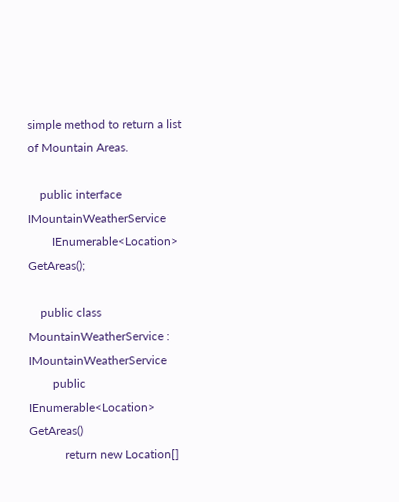simple method to return a list of Mountain Areas.

    public interface IMountainWeatherService
        IEnumerable<Location> GetAreas();

    public class MountainWeatherService : IMountainWeatherService
        public IEnumerable<Location> GetAreas()
            return new Location[]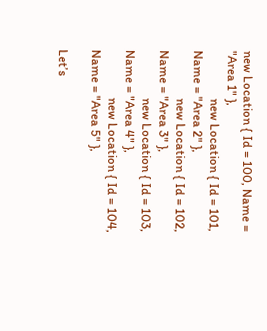new Location { Id = 100, Name = "Area 1" },
                new Location { Id = 101, Name = "Area 2" },
                new Location { Id = 102, Name = "Area 3" },
                new Location { Id = 103, Name = "Area 4" },
                new Location { Id = 104, Name = "Area 5" },

Let’s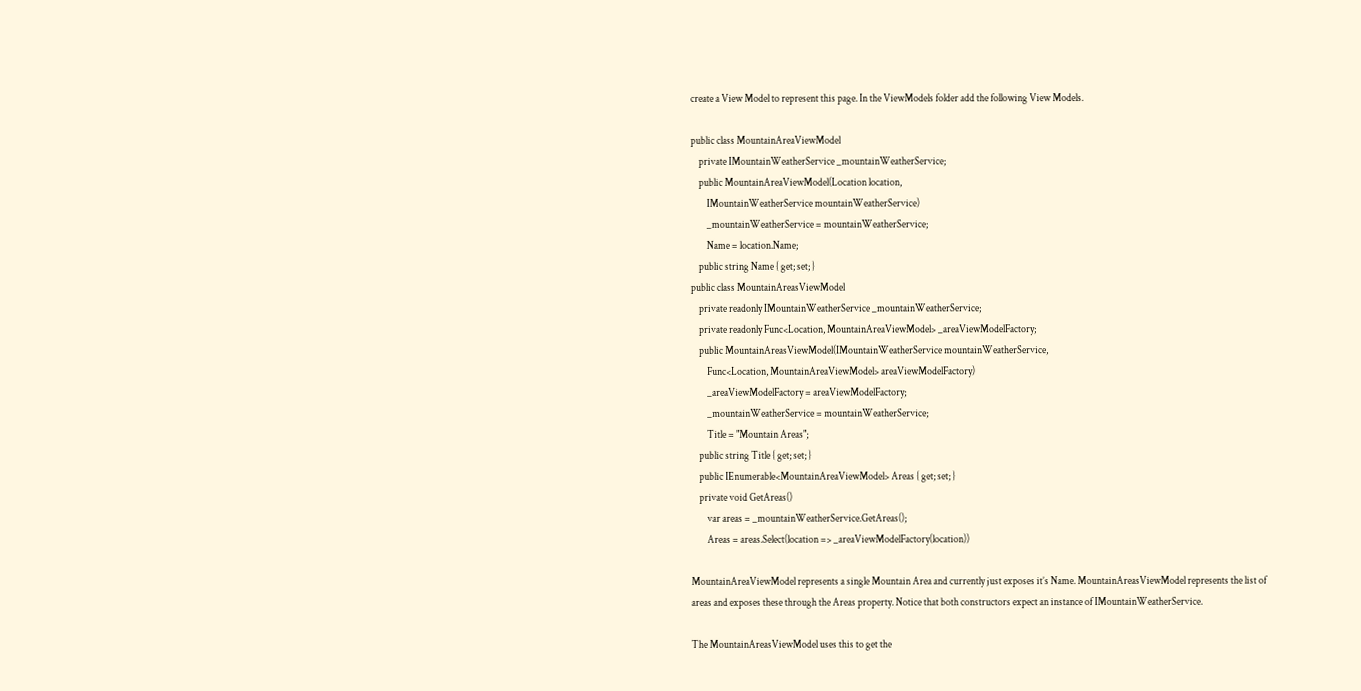create a View Model to represent this page. In the ViewModels folder add the following View Models.

public class MountainAreaViewModel
    private IMountainWeatherService _mountainWeatherService;
    public MountainAreaViewModel(Location location,
        IMountainWeatherService mountainWeatherService)
        _mountainWeatherService = mountainWeatherService;
        Name = location.Name;
    public string Name { get; set; }
public class MountainAreasViewModel
    private readonly IMountainWeatherService _mountainWeatherService;
    private readonly Func<Location, MountainAreaViewModel> _areaViewModelFactory;
    public MountainAreasViewModel(IMountainWeatherService mountainWeatherService,
        Func<Location, MountainAreaViewModel> areaViewModelFactory)
        _areaViewModelFactory = areaViewModelFactory;
        _mountainWeatherService = mountainWeatherService;
        Title = "Mountain Areas";
    public string Title { get; set; }
    public IEnumerable<MountainAreaViewModel> Areas { get; set; }
    private void GetAreas()
        var areas = _mountainWeatherService.GetAreas();
        Areas = areas.Select(location => _areaViewModelFactory(location))

MountainAreaViewModel represents a single Mountain Area and currently just exposes it’s Name. MountainAreasViewModel represents the list of areas and exposes these through the Areas property. Notice that both constructors expect an instance of IMountainWeatherService.

The MountainAreasViewModel uses this to get the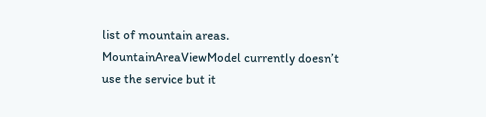list of mountain areas. MountainAreaViewModel currently doesn’t use the service but it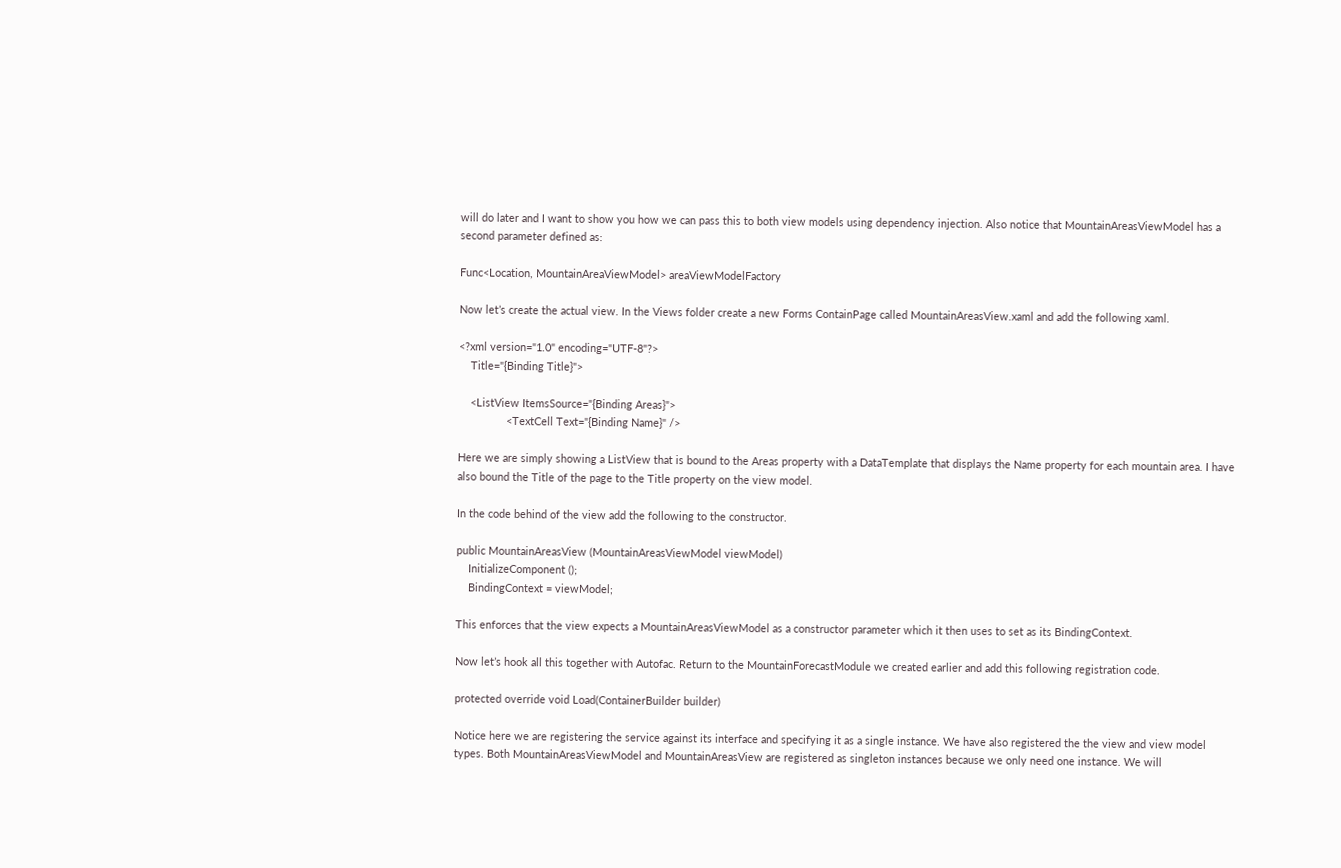will do later and I want to show you how we can pass this to both view models using dependency injection. Also notice that MountainAreasViewModel has a second parameter defined as:

Func<Location, MountainAreaViewModel> areaViewModelFactory

Now let’s create the actual view. In the Views folder create a new Forms ContainPage called MountainAreasView.xaml and add the following xaml.

<?xml version="1.0" encoding="UTF-8"?>
    Title="{Binding Title}">

    <ListView ItemsSource="{Binding Areas}">
                <TextCell Text="{Binding Name}" />

Here we are simply showing a ListView that is bound to the Areas property with a DataTemplate that displays the Name property for each mountain area. I have also bound the Title of the page to the Title property on the view model.

In the code behind of the view add the following to the constructor.

public MountainAreasView (MountainAreasViewModel viewModel)
    InitializeComponent ();
    BindingContext = viewModel;

This enforces that the view expects a MountainAreasViewModel as a constructor parameter which it then uses to set as its BindingContext.

Now let’s hook all this together with Autofac. Return to the MountainForecastModule we created earlier and add this following registration code.

protected override void Load(ContainerBuilder builder)

Notice here we are registering the service against its interface and specifying it as a single instance. We have also registered the the view and view model types. Both MountainAreasViewModel and MountainAreasView are registered as singleton instances because we only need one instance. We will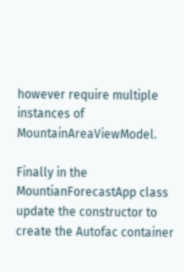however require multiple instances of MountainAreaViewModel.

Finally in the MountianForecastApp class update the constructor to create the Autofac container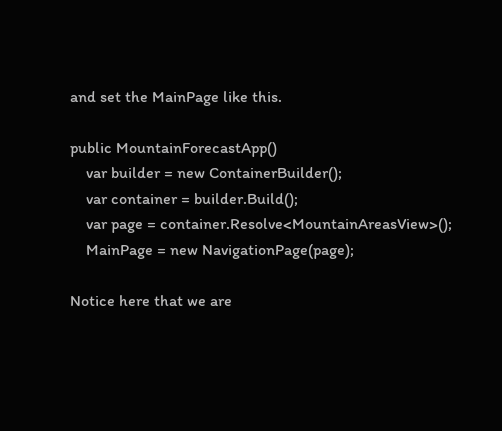and set the MainPage like this.

public MountainForecastApp()
    var builder = new ContainerBuilder();
    var container = builder.Build();
    var page = container.Resolve<MountainAreasView>();
    MainPage = new NavigationPage(page);

Notice here that we are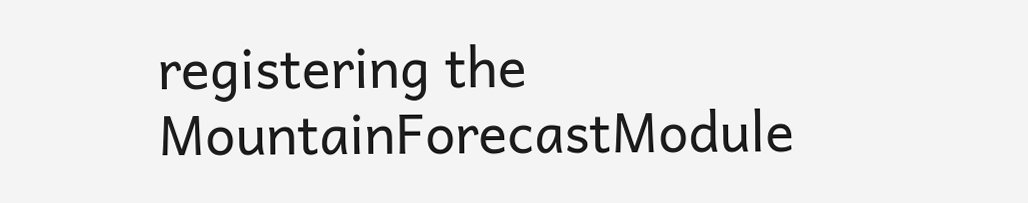registering the MountainForecastModule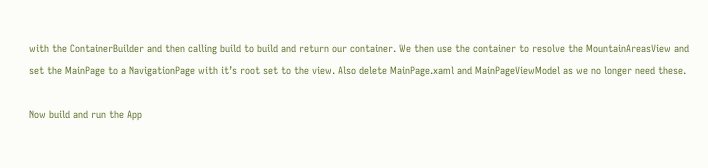with the ContainerBuilder and then calling build to build and return our container. We then use the container to resolve the MountainAreasView and set the MainPage to a NavigationPage with it’s root set to the view. Also delete MainPage.xaml and MainPageViewModel as we no longer need these.

Now build and run the App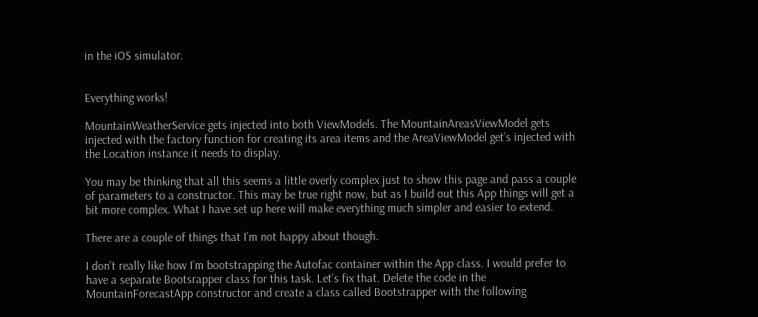in the iOS simulator.


Everything works!

MountainWeatherService gets injected into both ViewModels. The MountainAreasViewModel gets injected with the factory function for creating its area items and the AreaViewModel get’s injected with the Location instance it needs to display.

You may be thinking that all this seems a little overly complex just to show this page and pass a couple of parameters to a constructor. This may be true right now, but as I build out this App things will get a bit more complex. What I have set up here will make everything much simpler and easier to extend.

There are a couple of things that I’m not happy about though.

I don’t really like how I’m bootstrapping the Autofac container within the App class. I would prefer to have a separate Bootsrapper class for this task. Let’s fix that. Delete the code in the MountainForecastApp constructor and create a class called Bootstrapper with the following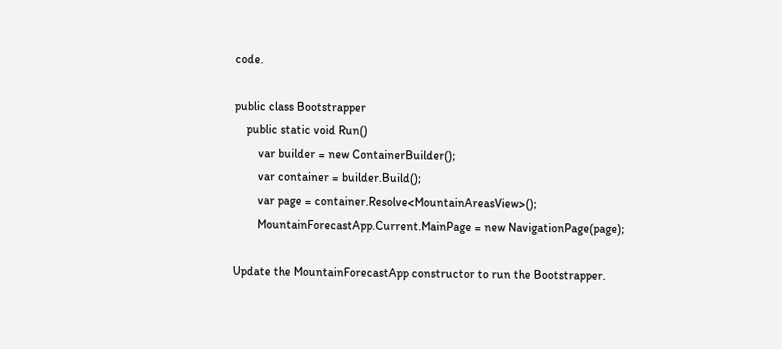code.

public class Bootstrapper
    public static void Run()
        var builder = new ContainerBuilder();
        var container = builder.Build();
        var page = container.Resolve<MountainAreasView>();
        MountainForecastApp.Current.MainPage = new NavigationPage(page);

Update the MountainForecastApp constructor to run the Bootstrapper.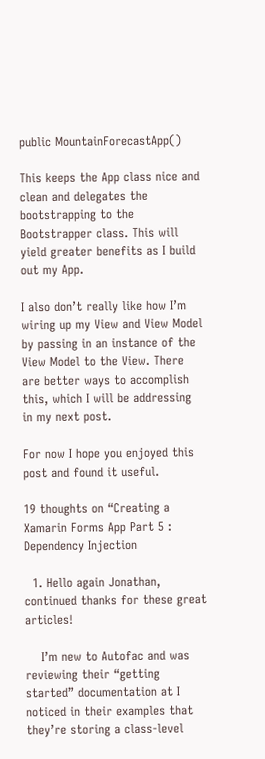public MountainForecastApp()

This keeps the App class nice and clean and delegates the bootstrapping to the Bootstrapper class. This will yield greater benefits as I build out my App.

I also don’t really like how I’m wiring up my View and View Model by passing in an instance of the View Model to the View. There are better ways to accomplish this, which I will be addressing in my next post.

For now I hope you enjoyed this post and found it useful.

19 thoughts on “Creating a Xamarin Forms App Part 5 : Dependency Injection

  1. Hello again Jonathan, continued thanks for these great articles!

    I’m new to Autofac and was reviewing their “getting started” documentation at I noticed in their examples that they’re storing a class-level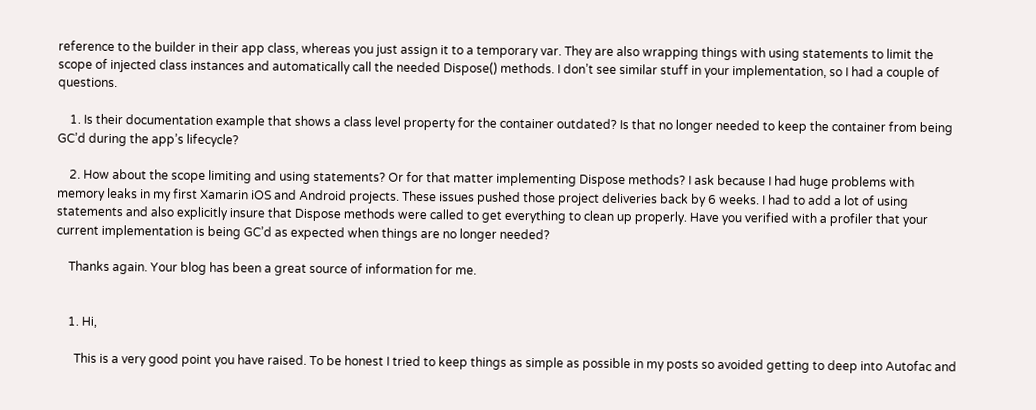reference to the builder in their app class, whereas you just assign it to a temporary var. They are also wrapping things with using statements to limit the scope of injected class instances and automatically call the needed Dispose() methods. I don’t see similar stuff in your implementation, so I had a couple of questions.

    1. Is their documentation example that shows a class level property for the container outdated? Is that no longer needed to keep the container from being GC’d during the app’s lifecycle?

    2. How about the scope limiting and using statements? Or for that matter implementing Dispose methods? I ask because I had huge problems with memory leaks in my first Xamarin iOS and Android projects. These issues pushed those project deliveries back by 6 weeks. I had to add a lot of using statements and also explicitly insure that Dispose methods were called to get everything to clean up properly. Have you verified with a profiler that your current implementation is being GC’d as expected when things are no longer needed?

    Thanks again. Your blog has been a great source of information for me.


    1. Hi,

      This is a very good point you have raised. To be honest I tried to keep things as simple as possible in my posts so avoided getting to deep into Autofac and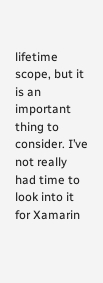lifetime scope, but it is an important thing to consider. I’ve not really had time to look into it for Xamarin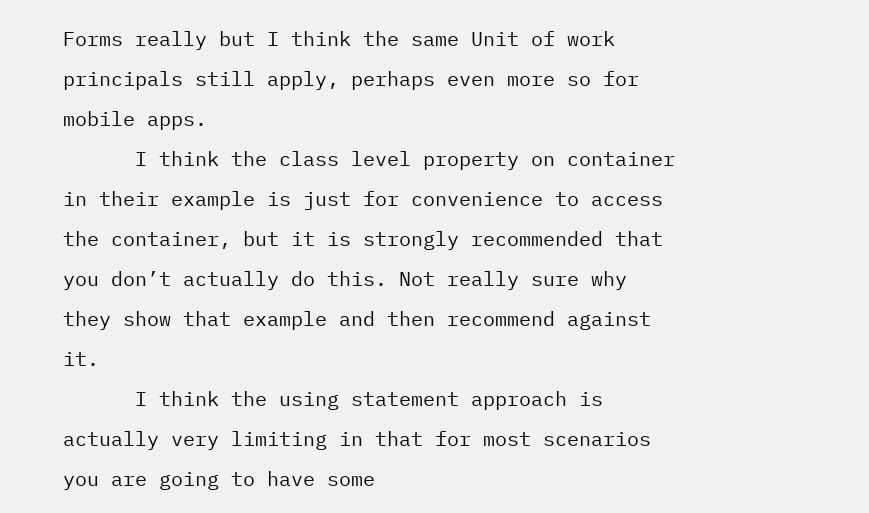Forms really but I think the same Unit of work principals still apply, perhaps even more so for mobile apps.
      I think the class level property on container in their example is just for convenience to access the container, but it is strongly recommended that you don’t actually do this. Not really sure why they show that example and then recommend against it.
      I think the using statement approach is actually very limiting in that for most scenarios you are going to have some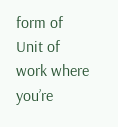form of Unit of work where you’re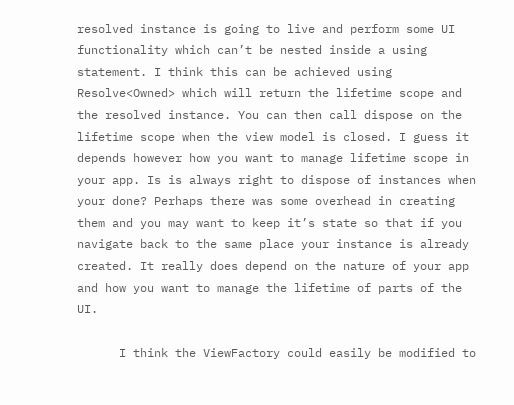resolved instance is going to live and perform some UI functionality which can’t be nested inside a using statement. I think this can be achieved using Resolve<Owned> which will return the lifetime scope and the resolved instance. You can then call dispose on the lifetime scope when the view model is closed. I guess it depends however how you want to manage lifetime scope in your app. Is is always right to dispose of instances when your done? Perhaps there was some overhead in creating them and you may want to keep it’s state so that if you navigate back to the same place your instance is already created. It really does depend on the nature of your app and how you want to manage the lifetime of parts of the UI.

      I think the ViewFactory could easily be modified to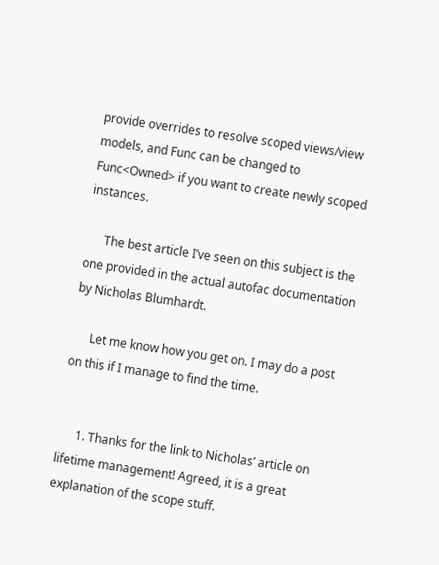provide overrides to resolve scoped views/view models, and Func can be changed to Func<Owned> if you want to create newly scoped instances.

      The best article I’ve seen on this subject is the one provided in the actual autofac documentation by Nicholas Blumhardt.

      Let me know how you get on. I may do a post on this if I manage to find the time.


      1. Thanks for the link to Nicholas’ article on lifetime management! Agreed, it is a great explanation of the scope stuff.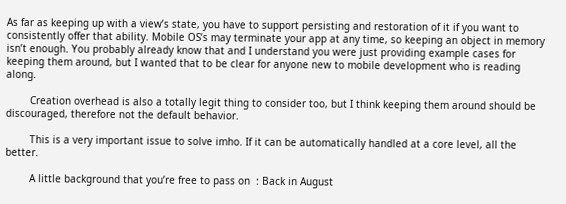As far as keeping up with a view’s state, you have to support persisting and restoration of it if you want to consistently offer that ability. Mobile OS’s may terminate your app at any time, so keeping an object in memory isn’t enough. You probably already know that and I understand you were just providing example cases for keeping them around, but I wanted that to be clear for anyone new to mobile development who is reading along.

        Creation overhead is also a totally legit thing to consider too, but I think keeping them around should be discouraged, therefore not the default behavior.

        This is a very important issue to solve imho. If it can be automatically handled at a core level, all the better.

        A little background that you’re free to pass on  : Back in August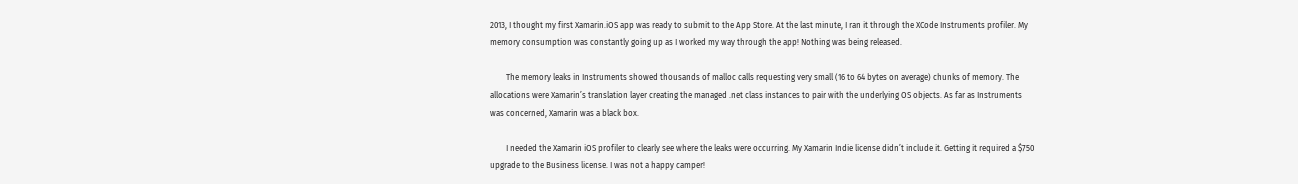2013, I thought my first Xamarin.iOS app was ready to submit to the App Store. At the last minute, I ran it through the XCode Instruments profiler. My memory consumption was constantly going up as I worked my way through the app! Nothing was being released.

        The memory leaks in Instruments showed thousands of malloc calls requesting very small (16 to 64 bytes on average) chunks of memory. The allocations were Xamarin’s translation layer creating the managed .net class instances to pair with the underlying OS objects. As far as Instruments was concerned, Xamarin was a black box.

        I needed the Xamarin iOS profiler to clearly see where the leaks were occurring. My Xamarin Indie license didn’t include it. Getting it required a $750 upgrade to the Business license. I was not a happy camper!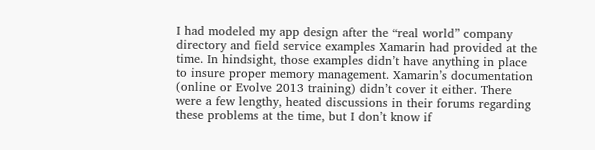I had modeled my app design after the “real world” company directory and field service examples Xamarin had provided at the time. In hindsight, those examples didn’t have anything in place to insure proper memory management. Xamarin’s documentation (online or Evolve 2013 training) didn’t cover it either. There were a few lengthy, heated discussions in their forums regarding these problems at the time, but I don’t know if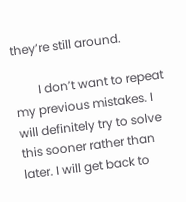they’re still around.

        I don’t want to repeat my previous mistakes. I will definitely try to solve this sooner rather than later. I will get back to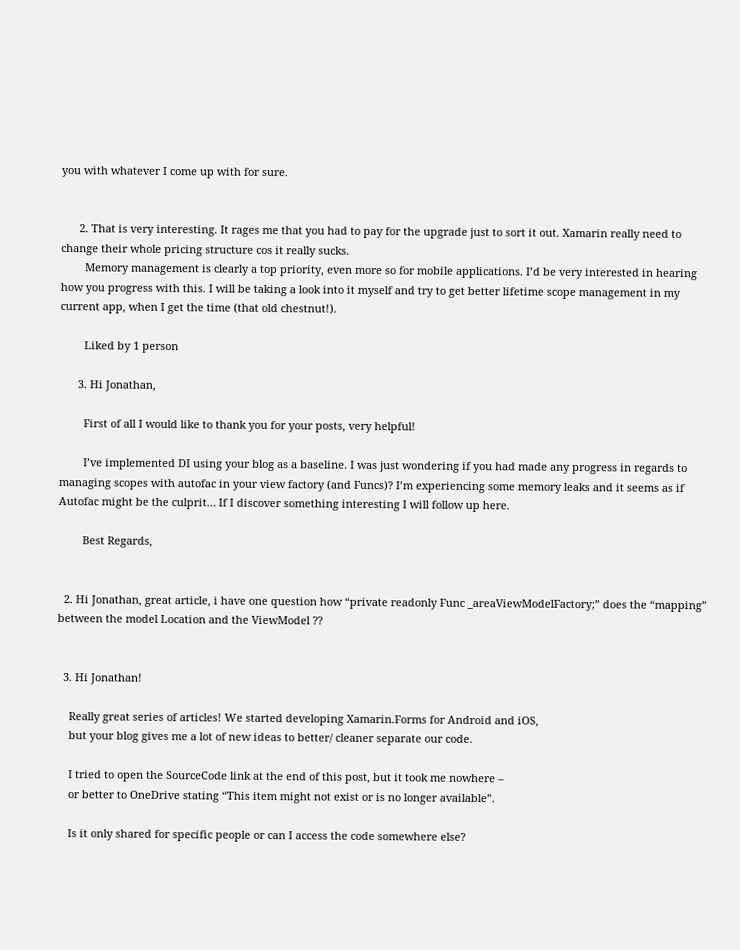you with whatever I come up with for sure.


      2. That is very interesting. It rages me that you had to pay for the upgrade just to sort it out. Xamarin really need to change their whole pricing structure cos it really sucks.
        Memory management is clearly a top priority, even more so for mobile applications. I’d be very interested in hearing how you progress with this. I will be taking a look into it myself and try to get better lifetime scope management in my current app, when I get the time (that old chestnut!).

        Liked by 1 person

      3. Hi Jonathan,

        First of all I would like to thank you for your posts, very helpful!

        I’ve implemented DI using your blog as a baseline. I was just wondering if you had made any progress in regards to managing scopes with autofac in your view factory (and Funcs)? I’m experiencing some memory leaks and it seems as if Autofac might be the culprit… If I discover something interesting I will follow up here.

        Best Regards,


  2. Hi Jonathan, great article, i have one question how “private readonly Func _areaViewModelFactory;” does the “mapping” between the model Location and the ViewModel ??


  3. Hi Jonathan!

    Really great series of articles! We started developing Xamarin.Forms for Android and iOS,
    but your blog gives me a lot of new ideas to better/ cleaner separate our code.

    I tried to open the SourceCode link at the end of this post, but it took me nowhere –
    or better to OneDrive stating “This item might not exist or is no longer available”.

    Is it only shared for specific people or can I access the code somewhere else?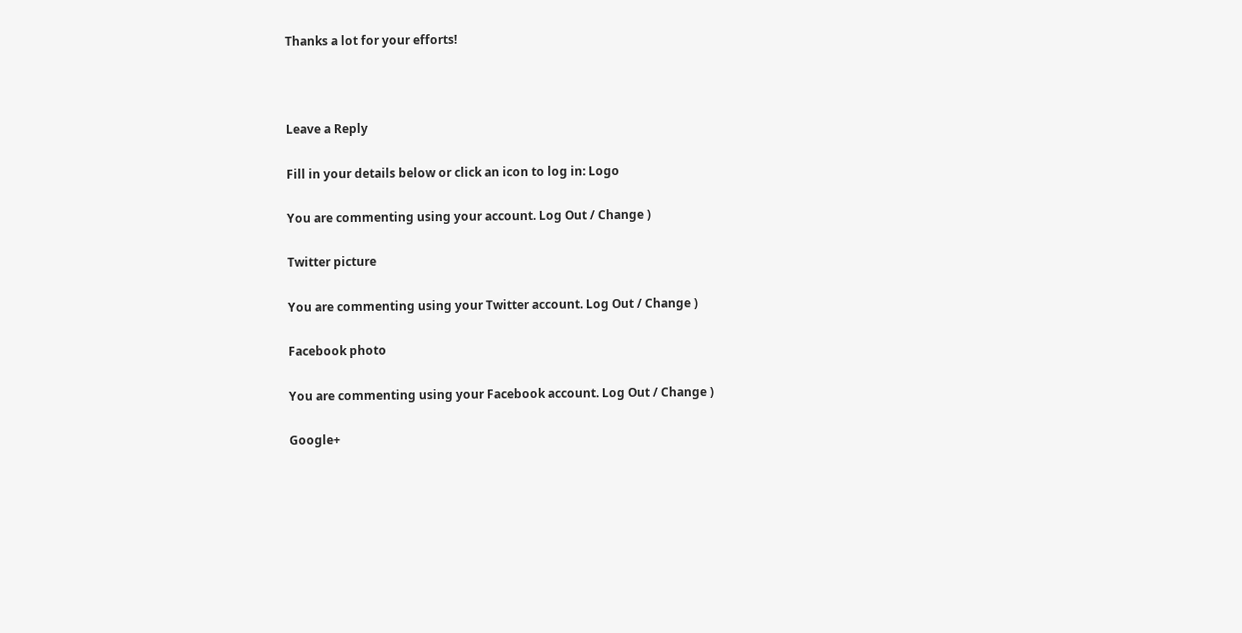Thanks a lot for your efforts!



Leave a Reply

Fill in your details below or click an icon to log in: Logo

You are commenting using your account. Log Out / Change )

Twitter picture

You are commenting using your Twitter account. Log Out / Change )

Facebook photo

You are commenting using your Facebook account. Log Out / Change )

Google+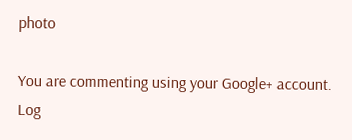photo

You are commenting using your Google+ account. Log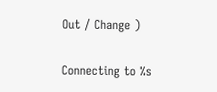Out / Change )

Connecting to %s